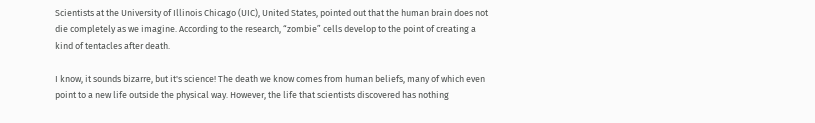Scientists at the University of Illinois Chicago (UIC), United States, pointed out that the human brain does not die completely as we imagine. According to the research, “zombie” cells develop to the point of creating a kind of tentacles after death.

I know, it sounds bizarre, but it's science! The death we know comes from human beliefs, many of which even point to a new life outside the physical way. However, the life that scientists discovered has nothing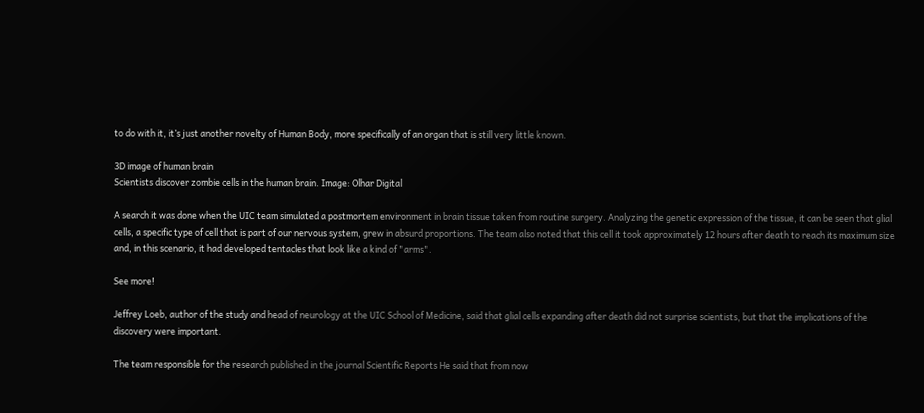to do with it, it’s just another novelty of Human Body, more specifically of an organ that is still very little known.

3D image of human brain
Scientists discover zombie cells in the human brain. Image: Olhar Digital

A search it was done when the UIC team simulated a postmortem environment in brain tissue taken from routine surgery. Analyzing the genetic expression of the tissue, it can be seen that glial cells, a specific type of cell that is part of our nervous system, grew in absurd proportions. The team also noted that this cell it took approximately 12 hours after death to reach its maximum size and, in this scenario, it had developed tentacles that look like a kind of "arms".

See more!

Jeffrey Loeb, author of the study and head of neurology at the UIC School of Medicine, said that glial cells expanding after death did not surprise scientists, but that the implications of the discovery were important.

The team responsible for the research published in the journal Scientific Reports He said that from now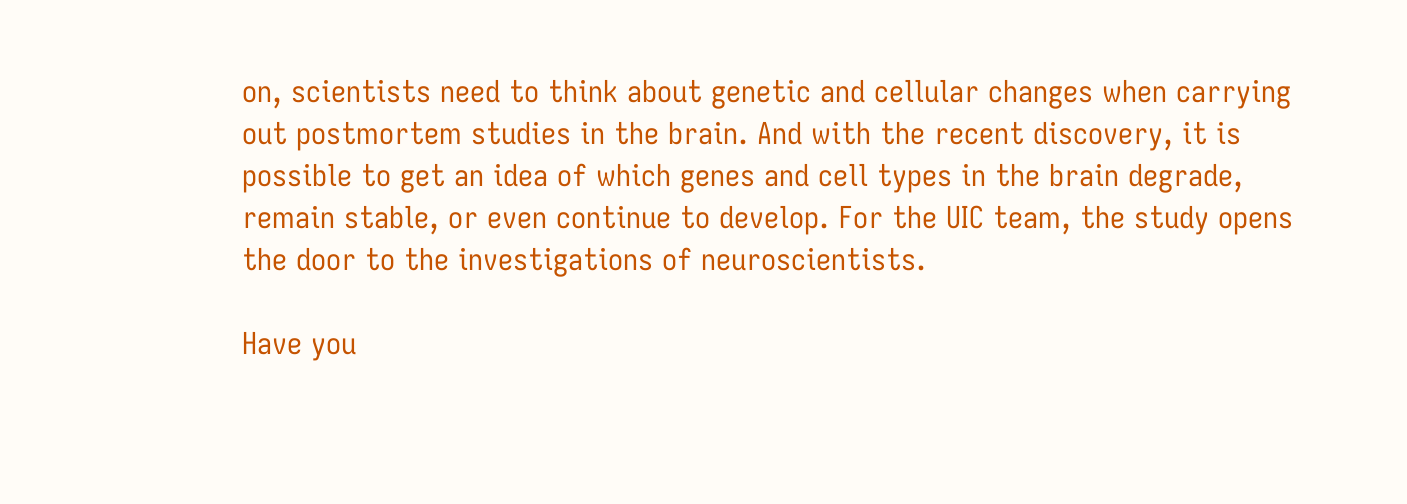on, scientists need to think about genetic and cellular changes when carrying out postmortem studies in the brain. And with the recent discovery, it is possible to get an idea of which genes and cell types in the brain degrade, remain stable, or even continue to develop. For the UIC team, the study opens the door to the investigations of neuroscientists.

Have you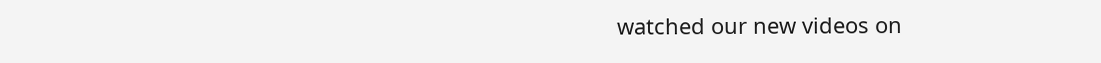watched our new videos on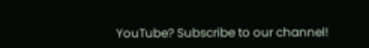YouTube? Subscribe to our channel!